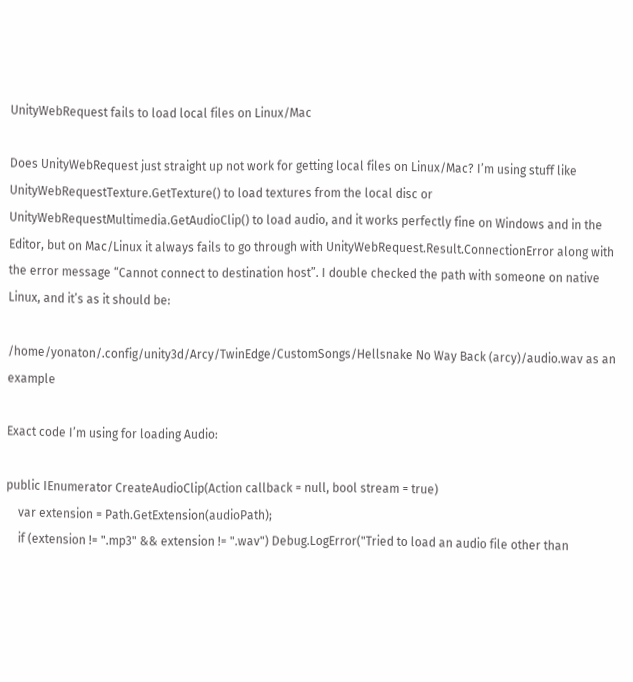UnityWebRequest fails to load local files on Linux/Mac

Does UnityWebRequest just straight up not work for getting local files on Linux/Mac? I’m using stuff like UnityWebRequestTexture.GetTexture() to load textures from the local disc or UnityWebRequestMultimedia.GetAudioClip() to load audio, and it works perfectly fine on Windows and in the Editor, but on Mac/Linux it always fails to go through with UnityWebRequest.Result.ConnectionError along with the error message “Cannot connect to destination host”. I double checked the path with someone on native Linux, and it’s as it should be:

/home/yonaton/.config/unity3d/Arcy/TwinEdge/CustomSongs/Hellsnake No Way Back (arcy)/audio.wav as an example

Exact code I’m using for loading Audio:

public IEnumerator CreateAudioClip(Action callback = null, bool stream = true)
    var extension = Path.GetExtension(audioPath);
    if (extension != ".mp3" && extension != ".wav") Debug.LogError("Tried to load an audio file other than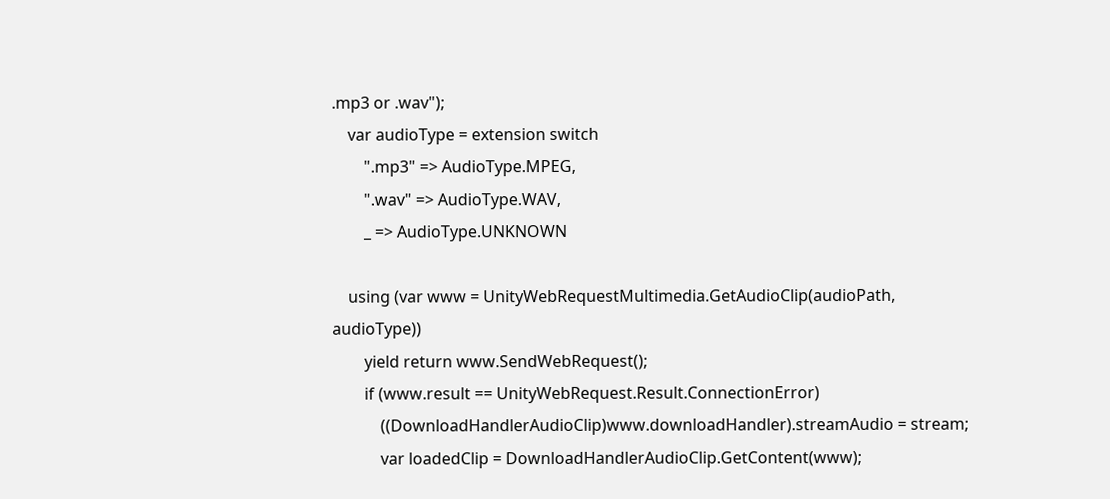.mp3 or .wav");
    var audioType = extension switch
        ".mp3" => AudioType.MPEG,
        ".wav" => AudioType.WAV,
        _ => AudioType.UNKNOWN

    using (var www = UnityWebRequestMultimedia.GetAudioClip(audioPath, audioType))
        yield return www.SendWebRequest();
        if (www.result == UnityWebRequest.Result.ConnectionError)
            ((DownloadHandlerAudioClip)www.downloadHandler).streamAudio = stream;
            var loadedClip = DownloadHandlerAudioClip.GetContent(www);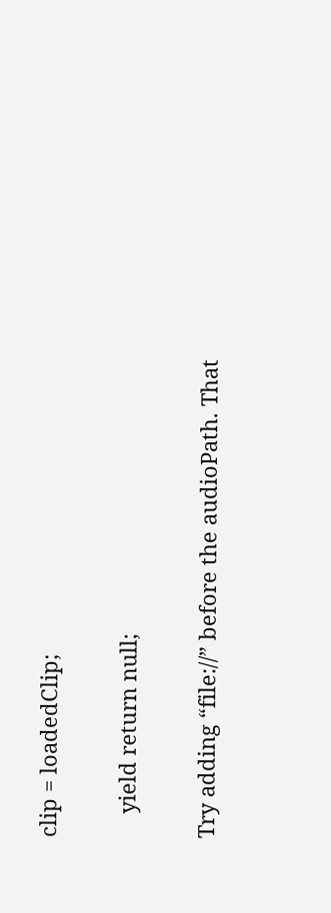clip = loadedClip;

    yield return null;

Try adding “file://” before the audioPath. That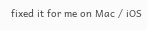fixed it for me on Mac / iOS